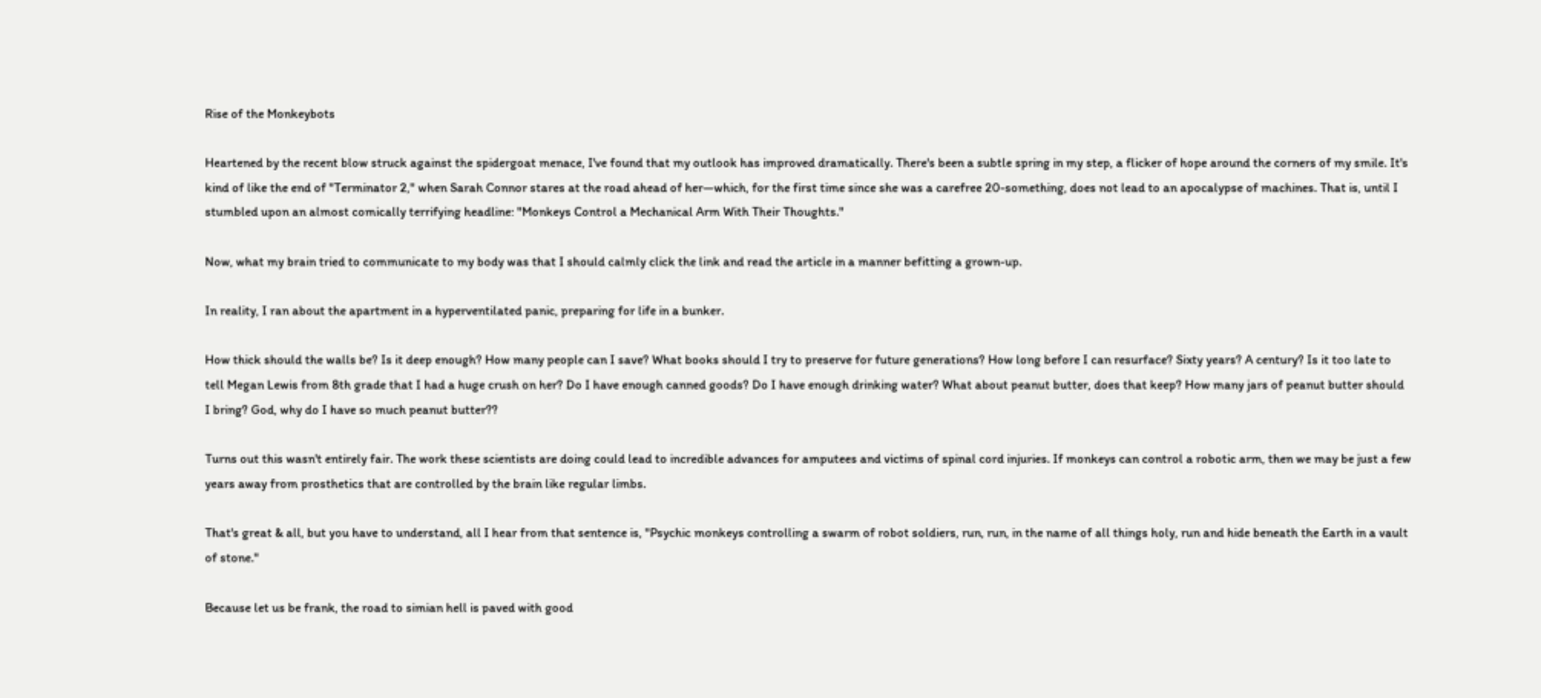Rise of the Monkeybots

Heartened by the recent blow struck against the spidergoat menace, I've found that my outlook has improved dramatically. There's been a subtle spring in my step, a flicker of hope around the corners of my smile. It's kind of like the end of "Terminator 2," when Sarah Connor stares at the road ahead of her—which, for the first time since she was a carefree 20-something, does not lead to an apocalypse of machines. That is, until I stumbled upon an almost comically terrifying headline: "Monkeys Control a Mechanical Arm With Their Thoughts."

Now, what my brain tried to communicate to my body was that I should calmly click the link and read the article in a manner befitting a grown-up.

In reality, I ran about the apartment in a hyperventilated panic, preparing for life in a bunker.

How thick should the walls be? Is it deep enough? How many people can I save? What books should I try to preserve for future generations? How long before I can resurface? Sixty years? A century? Is it too late to tell Megan Lewis from 8th grade that I had a huge crush on her? Do I have enough canned goods? Do I have enough drinking water? What about peanut butter, does that keep? How many jars of peanut butter should I bring? God, why do I have so much peanut butter??

Turns out this wasn't entirely fair. The work these scientists are doing could lead to incredible advances for amputees and victims of spinal cord injuries. If monkeys can control a robotic arm, then we may be just a few years away from prosthetics that are controlled by the brain like regular limbs.

That's great & all, but you have to understand, all I hear from that sentence is, "Psychic monkeys controlling a swarm of robot soldiers, run, run, in the name of all things holy, run and hide beneath the Earth in a vault of stone."

Because let us be frank, the road to simian hell is paved with good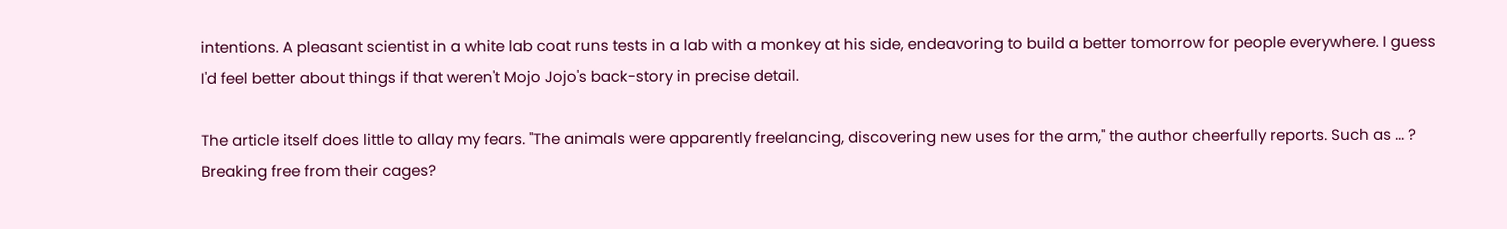intentions. A pleasant scientist in a white lab coat runs tests in a lab with a monkey at his side, endeavoring to build a better tomorrow for people everywhere. I guess I'd feel better about things if that weren't Mojo Jojo's back-story in precise detail.

The article itself does little to allay my fears. "The animals were apparently freelancing, discovering new uses for the arm," the author cheerfully reports. Such as ... ? Breaking free from their cages?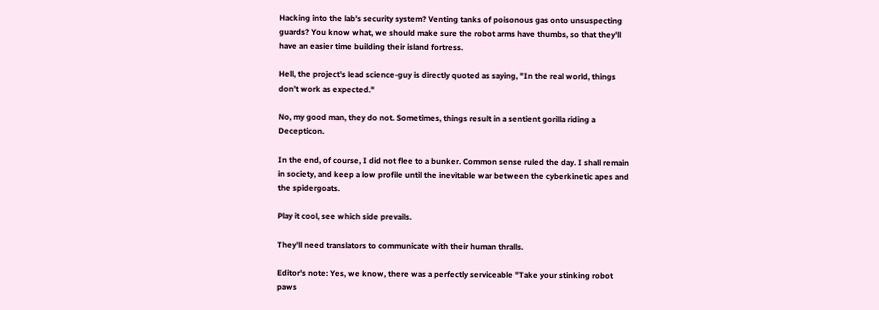Hacking into the lab's security system? Venting tanks of poisonous gas onto unsuspecting guards? You know what, we should make sure the robot arms have thumbs, so that they'll have an easier time building their island fortress.

Hell, the project's lead science-guy is directly quoted as saying, "In the real world, things don’t work as expected."

No, my good man, they do not. Sometimes, things result in a sentient gorilla riding a Decepticon.

In the end, of course, I did not flee to a bunker. Common sense ruled the day. I shall remain in society, and keep a low profile until the inevitable war between the cyberkinetic apes and the spidergoats.

Play it cool, see which side prevails.

They'll need translators to communicate with their human thralls.

Editor's note: Yes, we know, there was a perfectly serviceable "Take your stinking robot paws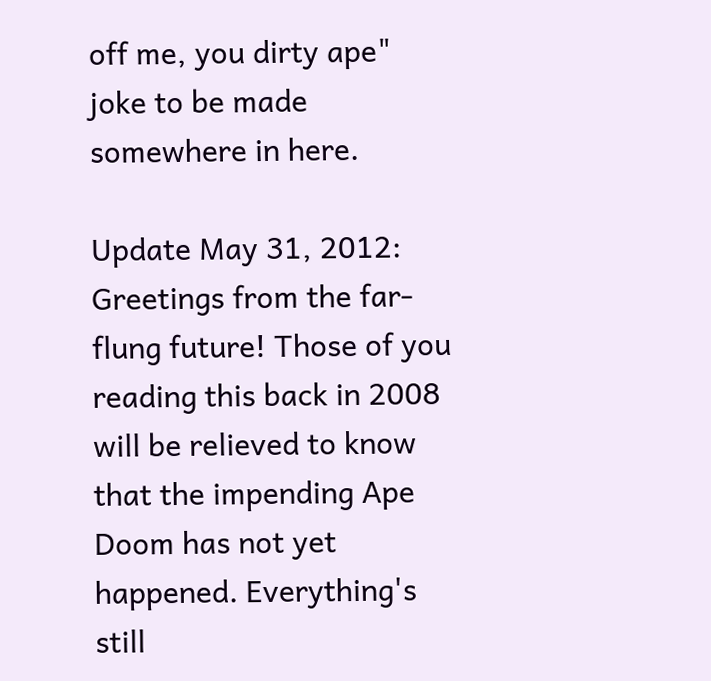off me, you dirty ape" joke to be made somewhere in here.

Update May 31, 2012: Greetings from the far-flung future! Those of you reading this back in 2008 will be relieved to know that the impending Ape Doom has not yet happened. Everything's still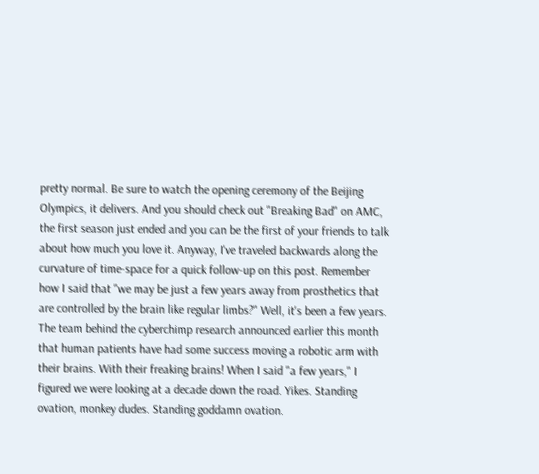pretty normal. Be sure to watch the opening ceremony of the Beijing Olympics, it delivers. And you should check out "Breaking Bad" on AMC, the first season just ended and you can be the first of your friends to talk about how much you love it. Anyway, I've traveled backwards along the curvature of time-space for a quick follow-up on this post. Remember how I said that "we may be just a few years away from prosthetics that are controlled by the brain like regular limbs?" Well, it's been a few years. The team behind the cyberchimp research announced earlier this month that human patients have had some success moving a robotic arm with their brains. With their freaking brains! When I said "a few years," I figured we were looking at a decade down the road. Yikes. Standing ovation, monkey dudes. Standing goddamn ovation.